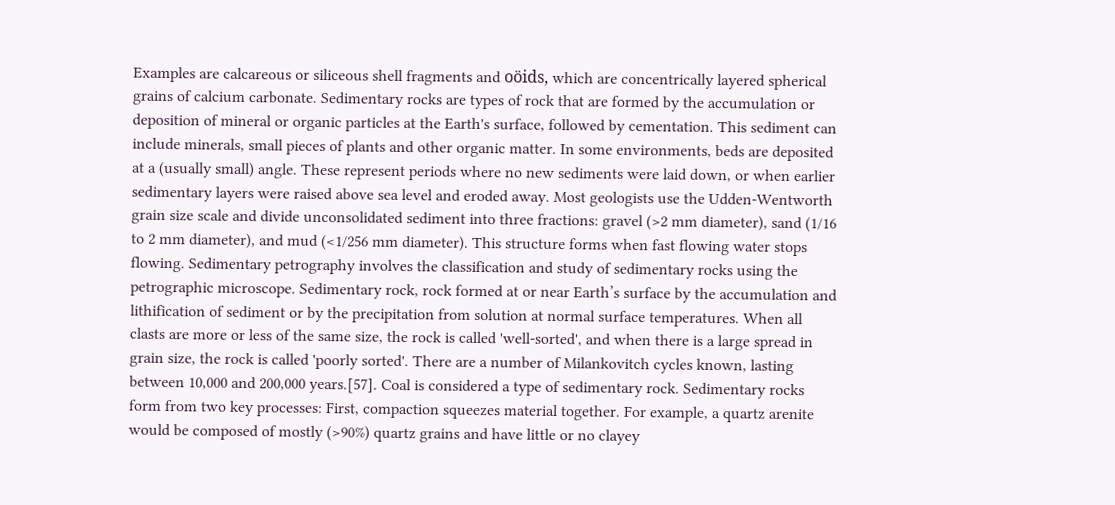Examples are calcareous or siliceous shell fragments and oöids, which are concentrically layered spherical grains of calcium carbonate. Sedimentary rocks are types of rock that are formed by the accumulation or deposition of mineral or organic particles at the Earth's surface, followed by cementation. This sediment can include minerals, small pieces of plants and other organic matter. In some environments, beds are deposited at a (usually small) angle. These represent periods where no new sediments were laid down, or when earlier sedimentary layers were raised above sea level and eroded away. Most geologists use the Udden-Wentworth grain size scale and divide unconsolidated sediment into three fractions: gravel (>2 mm diameter), sand (1/16 to 2 mm diameter), and mud (<1/256 mm diameter). This structure forms when fast flowing water stops flowing. Sedimentary petrography involves the classification and study of sedimentary rocks using the petrographic microscope. Sedimentary rock, rock formed at or near Earth’s surface by the accumulation and lithification of sediment or by the precipitation from solution at normal surface temperatures. When all clasts are more or less of the same size, the rock is called 'well-sorted', and when there is a large spread in grain size, the rock is called 'poorly sorted'. There are a number of Milankovitch cycles known, lasting between 10,000 and 200,000 years.[57]. Coal is considered a type of sedimentary rock. Sedimentary rocks form from two key processes: First, compaction squeezes material together. For example, a quartz arenite would be composed of mostly (>90%) quartz grains and have little or no clayey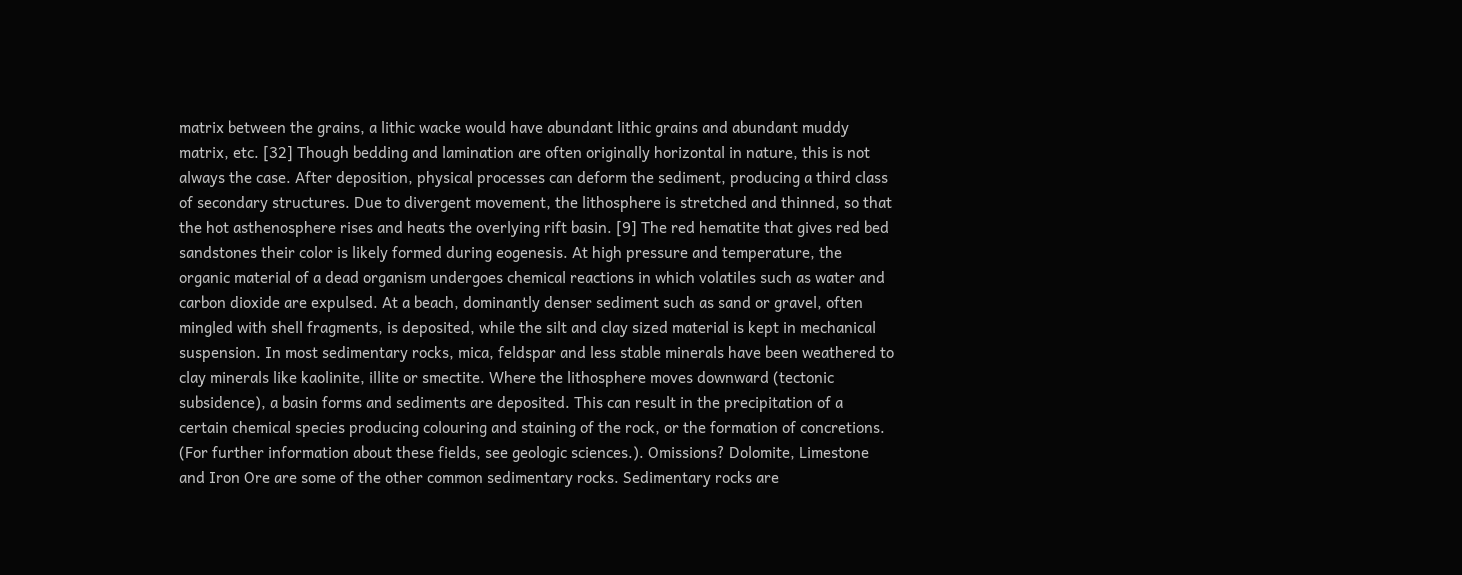matrix between the grains, a lithic wacke would have abundant lithic grains and abundant muddy matrix, etc. [32] Though bedding and lamination are often originally horizontal in nature, this is not always the case. After deposition, physical processes can deform the sediment, producing a third class of secondary structures. Due to divergent movement, the lithosphere is stretched and thinned, so that the hot asthenosphere rises and heats the overlying rift basin. [9] The red hematite that gives red bed sandstones their color is likely formed during eogenesis. At high pressure and temperature, the organic material of a dead organism undergoes chemical reactions in which volatiles such as water and carbon dioxide are expulsed. At a beach, dominantly denser sediment such as sand or gravel, often mingled with shell fragments, is deposited, while the silt and clay sized material is kept in mechanical suspension. In most sedimentary rocks, mica, feldspar and less stable minerals have been weathered to clay minerals like kaolinite, illite or smectite. Where the lithosphere moves downward (tectonic subsidence), a basin forms and sediments are deposited. This can result in the precipitation of a certain chemical species producing colouring and staining of the rock, or the formation of concretions. (For further information about these fields, see geologic sciences.). Omissions? Dolomite, Limestone and Iron Ore are some of the other common sedimentary rocks. Sedimentary rocks are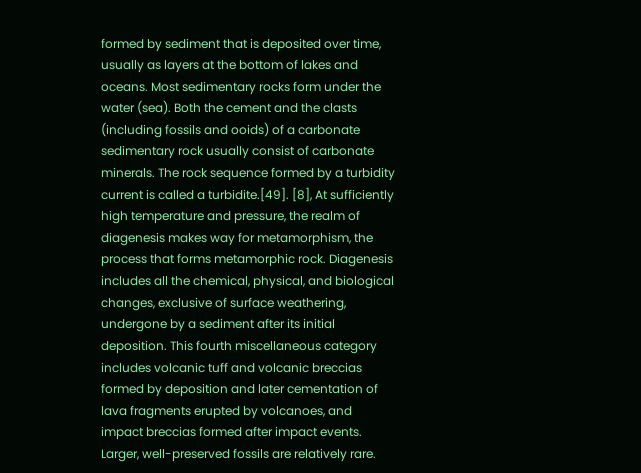formed by sediment that is deposited over time, usually as layers at the bottom of lakes and oceans. Most sedimentary rocks form under the water (sea). Both the cement and the clasts (including fossils and ooids) of a carbonate sedimentary rock usually consist of carbonate minerals. The rock sequence formed by a turbidity current is called a turbidite.[49]. [8], At sufficiently high temperature and pressure, the realm of diagenesis makes way for metamorphism, the process that forms metamorphic rock. Diagenesis includes all the chemical, physical, and biological changes, exclusive of surface weathering, undergone by a sediment after its initial deposition. This fourth miscellaneous category includes volcanic tuff and volcanic breccias formed by deposition and later cementation of lava fragments erupted by volcanoes, and impact breccias formed after impact events. Larger, well-preserved fossils are relatively rare.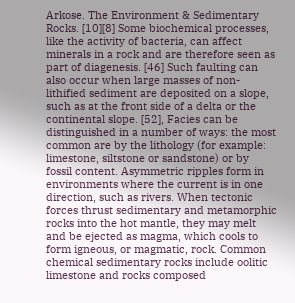Arkose. The Environment & Sedimentary Rocks. [10][8] Some biochemical processes, like the activity of bacteria, can affect minerals in a rock and are therefore seen as part of diagenesis. [46] Such faulting can also occur when large masses of non-lithified sediment are deposited on a slope, such as at the front side of a delta or the continental slope. [52], Facies can be distinguished in a number of ways: the most common are by the lithology (for example: limestone, siltstone or sandstone) or by fossil content. Asymmetric ripples form in environments where the current is in one direction, such as rivers. When tectonic forces thrust sedimentary and metamorphic rocks into the hot mantle, they may melt and be ejected as magma, which cools to form igneous, or magmatic, rock. Common chemical sedimentary rocks include oolitic limestone and rocks composed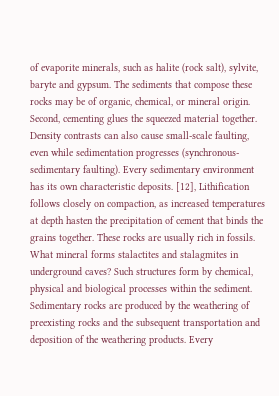of evaporite minerals, such as halite (rock salt), sylvite, baryte and gypsum. The sediments that compose these rocks may be of organic, chemical, or mineral origin. Second, cementing glues the squeezed material together. Density contrasts can also cause small-scale faulting, even while sedimentation progresses (synchronous-sedimentary faulting). Every sedimentary environment has its own characteristic deposits. [12], Lithification follows closely on compaction, as increased temperatures at depth hasten the precipitation of cement that binds the grains together. These rocks are usually rich in fossils. What mineral forms stalactites and stalagmites in underground caves? Such structures form by chemical, physical and biological processes within the sediment. Sedimentary rocks are produced by the weathering of preexisting rocks and the subsequent transportation and deposition of the weathering products. Every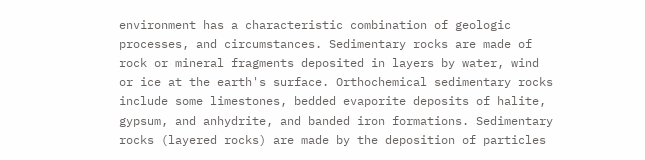environment has a characteristic combination of geologic processes, and circumstances. Sedimentary rocks are made of rock or mineral fragments deposited in layers by water, wind or ice at the earth's surface. Orthochemical sedimentary rocks include some limestones, bedded evaporite deposits of halite, gypsum, and anhydrite, and banded iron formations. Sedimentary rocks (layered rocks) are made by the deposition of particles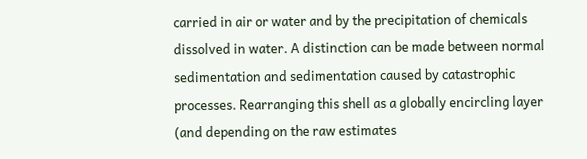carried in air or water and by the precipitation of chemicals dissolved in water. A distinction can be made between normal sedimentation and sedimentation caused by catastrophic processes. Rearranging this shell as a globally encircling layer (and depending on the raw estimates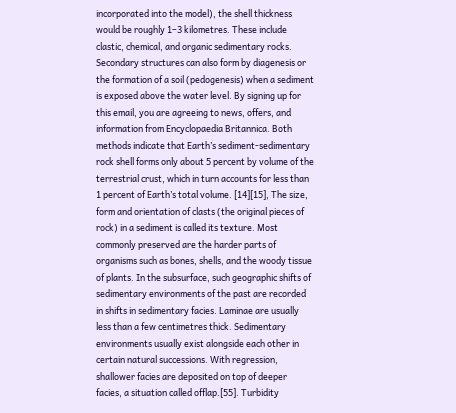incorporated into the model), the shell thickness would be roughly 1–3 kilometres. These include clastic, chemical, and organic sedimentary rocks. Secondary structures can also form by diagenesis or the formation of a soil (pedogenesis) when a sediment is exposed above the water level. By signing up for this email, you are agreeing to news, offers, and information from Encyclopaedia Britannica. Both methods indicate that Earth’s sediment-sedimentary rock shell forms only about 5 percent by volume of the terrestrial crust, which in turn accounts for less than 1 percent of Earth’s total volume. [14][15], The size, form and orientation of clasts (the original pieces of rock) in a sediment is called its texture. Most commonly preserved are the harder parts of organisms such as bones, shells, and the woody tissue of plants. In the subsurface, such geographic shifts of sedimentary environments of the past are recorded in shifts in sedimentary facies. Laminae are usually less than a few centimetres thick. Sedimentary environments usually exist alongside each other in certain natural successions. With regression, shallower facies are deposited on top of deeper facies, a situation called offlap.[55]. Turbidity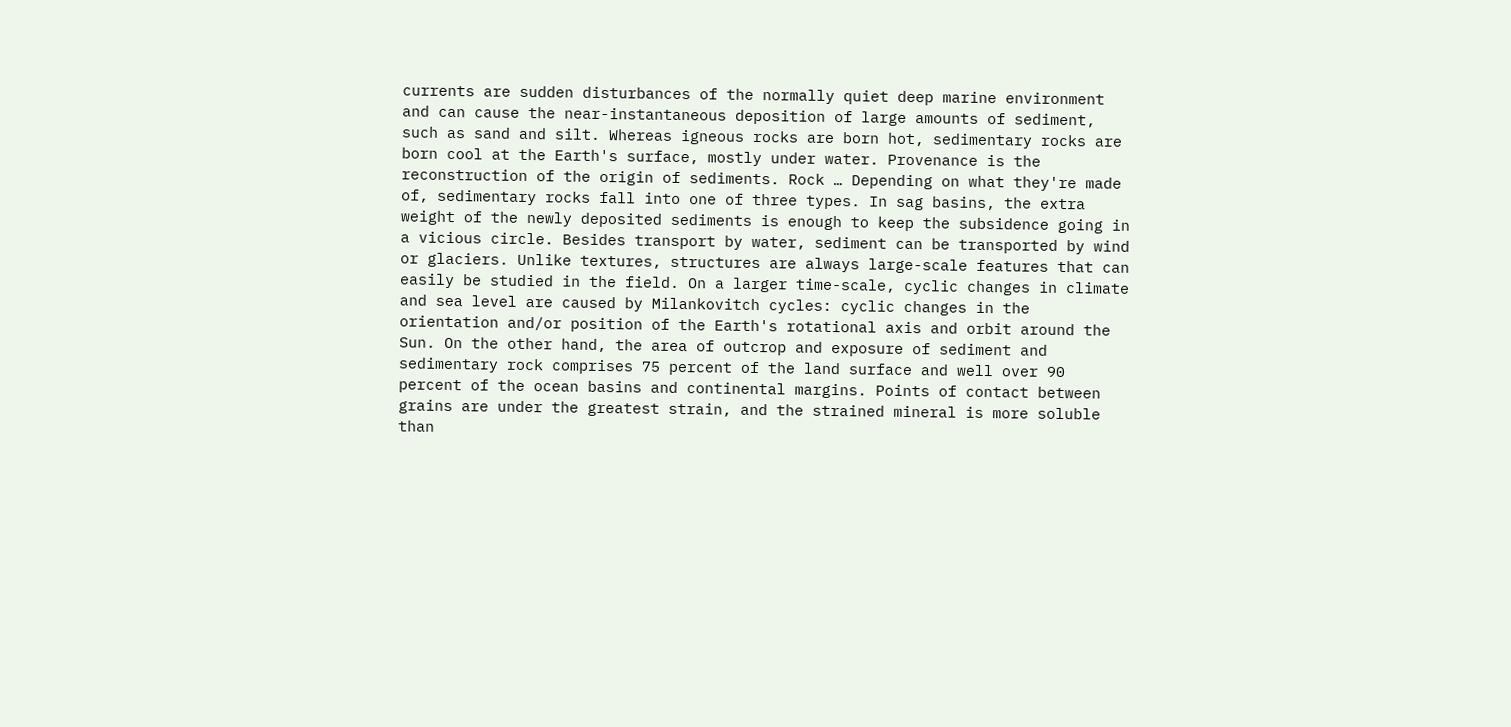currents are sudden disturbances of the normally quiet deep marine environment and can cause the near-instantaneous deposition of large amounts of sediment, such as sand and silt. Whereas igneous rocks are born hot, sedimentary rocks are born cool at the Earth's surface, mostly under water. Provenance is the reconstruction of the origin of sediments. Rock … Depending on what they're made of, sedimentary rocks fall into one of three types. In sag basins, the extra weight of the newly deposited sediments is enough to keep the subsidence going in a vicious circle. Besides transport by water, sediment can be transported by wind or glaciers. Unlike textures, structures are always large-scale features that can easily be studied in the field. On a larger time-scale, cyclic changes in climate and sea level are caused by Milankovitch cycles: cyclic changes in the orientation and/or position of the Earth's rotational axis and orbit around the Sun. On the other hand, the area of outcrop and exposure of sediment and sedimentary rock comprises 75 percent of the land surface and well over 90 percent of the ocean basins and continental margins. Points of contact between grains are under the greatest strain, and the strained mineral is more soluble than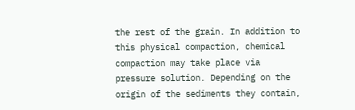the rest of the grain. In addition to this physical compaction, chemical compaction may take place via pressure solution. Depending on the origin of the sediments they contain,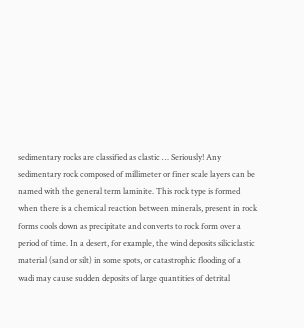sedimentary rocks are classified as clastic … Seriously! Any sedimentary rock composed of millimeter or finer scale layers can be named with the general term laminite. This rock type is formed when there is a chemical reaction between minerals, present in rock forms cools down as precipitate and converts to rock form over a period of time. In a desert, for example, the wind deposits siliciclastic material (sand or silt) in some spots, or catastrophic flooding of a wadi may cause sudden deposits of large quantities of detrital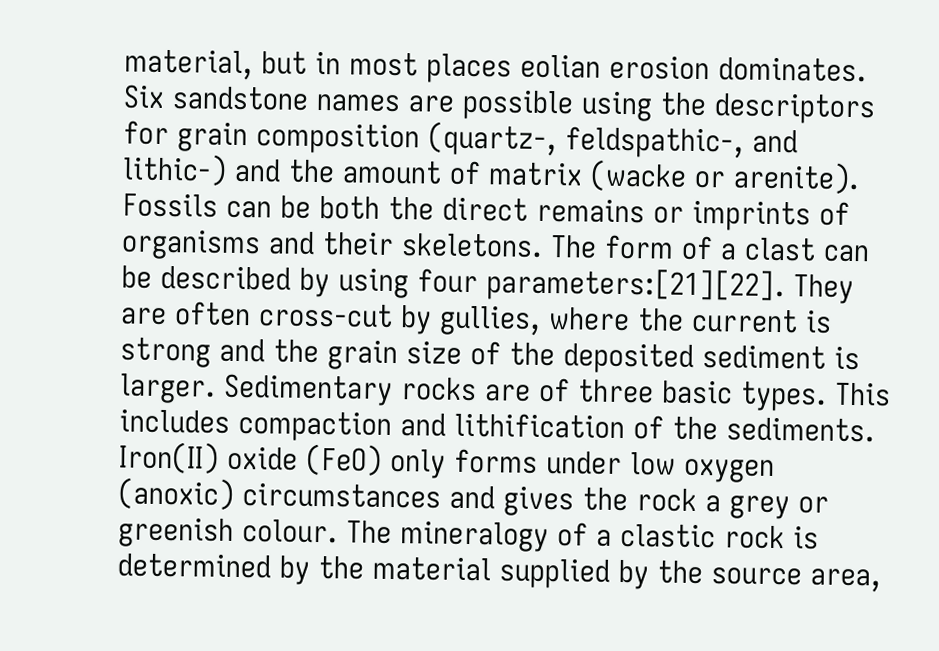material, but in most places eolian erosion dominates. Six sandstone names are possible using the descriptors for grain composition (quartz-, feldspathic-, and lithic-) and the amount of matrix (wacke or arenite). Fossils can be both the direct remains or imprints of organisms and their skeletons. The form of a clast can be described by using four parameters:[21][22]. They are often cross-cut by gullies, where the current is strong and the grain size of the deposited sediment is larger. Sedimentary rocks are of three basic types. This includes compaction and lithification of the sediments. Iron(II) oxide (FeO) only forms under low oxygen (anoxic) circumstances and gives the rock a grey or greenish colour. The mineralogy of a clastic rock is determined by the material supplied by the source area,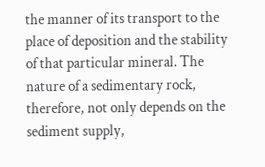the manner of its transport to the place of deposition and the stability of that particular mineral. The nature of a sedimentary rock, therefore, not only depends on the sediment supply,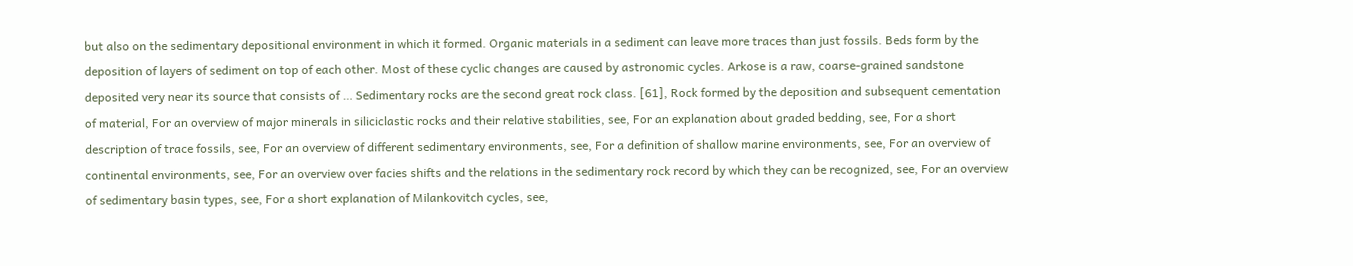but also on the sedimentary depositional environment in which it formed. Organic materials in a sediment can leave more traces than just fossils. Beds form by the deposition of layers of sediment on top of each other. Most of these cyclic changes are caused by astronomic cycles. Arkose is a raw, coarse-grained sandstone deposited very near its source that consists of … Sedimentary rocks are the second great rock class. [61], Rock formed by the deposition and subsequent cementation of material, For an overview of major minerals in siliciclastic rocks and their relative stabilities, see, For an explanation about graded bedding, see, For a short description of trace fossils, see, For an overview of different sedimentary environments, see, For a definition of shallow marine environments, see, For an overview of continental environments, see, For an overview over facies shifts and the relations in the sedimentary rock record by which they can be recognized, see, For an overview of sedimentary basin types, see, For a short explanation of Milankovitch cycles, see,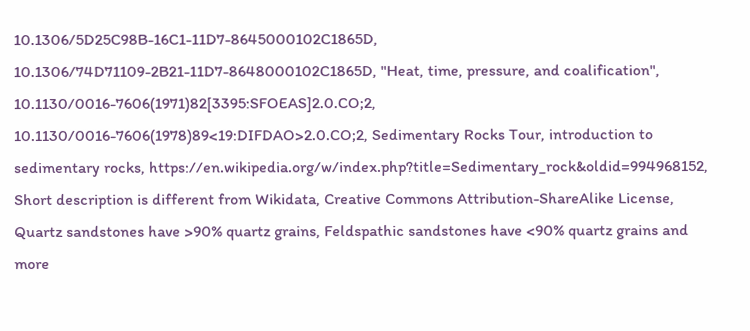10.1306/5D25C98B-16C1-11D7-8645000102C1865D, 10.1306/74D71109-2B21-11D7-8648000102C1865D, "Heat, time, pressure, and coalification", 10.1130/0016-7606(1971)82[3395:SFOEAS]2.0.CO;2, 10.1130/0016-7606(1978)89<19:DIFDAO>2.0.CO;2, Sedimentary Rocks Tour, introduction to sedimentary rocks, https://en.wikipedia.org/w/index.php?title=Sedimentary_rock&oldid=994968152, Short description is different from Wikidata, Creative Commons Attribution-ShareAlike License, Quartz sandstones have >90% quartz grains, Feldspathic sandstones have <90% quartz grains and more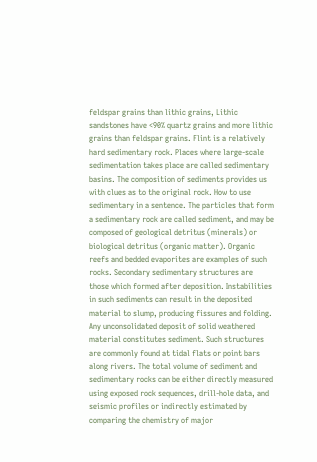feldspar grains than lithic grains, Lithic sandstones have <90% quartz grains and more lithic grains than feldspar grains. Flint is a relatively hard sedimentary rock. Places where large-scale sedimentation takes place are called sedimentary basins. The composition of sediments provides us with clues as to the original rock. How to use sedimentary in a sentence. The particles that form a sedimentary rock are called sediment, and may be composed of geological detritus (minerals) or biological detritus (organic matter). Organic reefs and bedded evaporites are examples of such rocks. Secondary sedimentary structures are those which formed after deposition. Instabilities in such sediments can result in the deposited material to slump, producing fissures and folding. Any unconsolidated deposit of solid weathered material constitutes sediment. Such structures are commonly found at tidal flats or point bars along rivers. The total volume of sediment and sedimentary rocks can be either directly measured using exposed rock sequences, drill-hole data, and seismic profiles or indirectly estimated by comparing the chemistry of major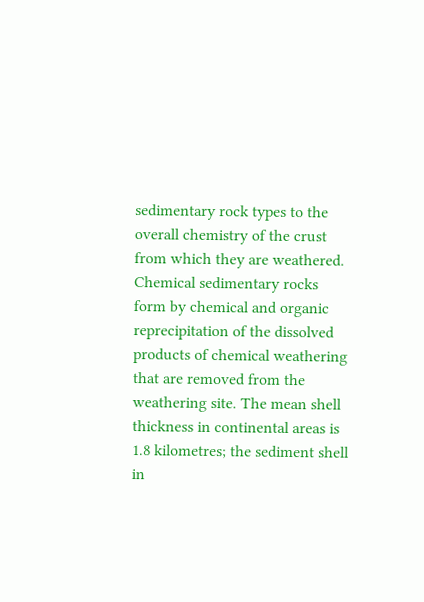sedimentary rock types to the overall chemistry of the crust from which they are weathered. Chemical sedimentary rocks form by chemical and organic reprecipitation of the dissolved products of chemical weathering that are removed from the weathering site. The mean shell thickness in continental areas is 1.8 kilometres; the sediment shell in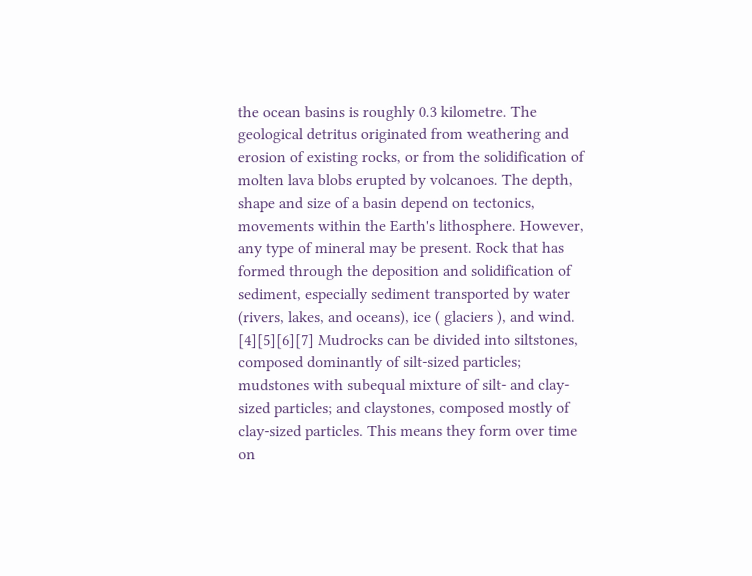the ocean basins is roughly 0.3 kilometre. The geological detritus originated from weathering and erosion of existing rocks, or from the solidification of molten lava blobs erupted by volcanoes. The depth, shape and size of a basin depend on tectonics, movements within the Earth's lithosphere. However, any type of mineral may be present. Rock that has formed through the deposition and solidification of sediment, especially sediment transported by water (rivers, lakes, and oceans), ice ( glaciers ), and wind. [4][5][6][7] Mudrocks can be divided into siltstones, composed dominantly of silt-sized particles; mudstones with subequal mixture of silt- and clay-sized particles; and claystones, composed mostly of clay-sized particles. This means they form over time on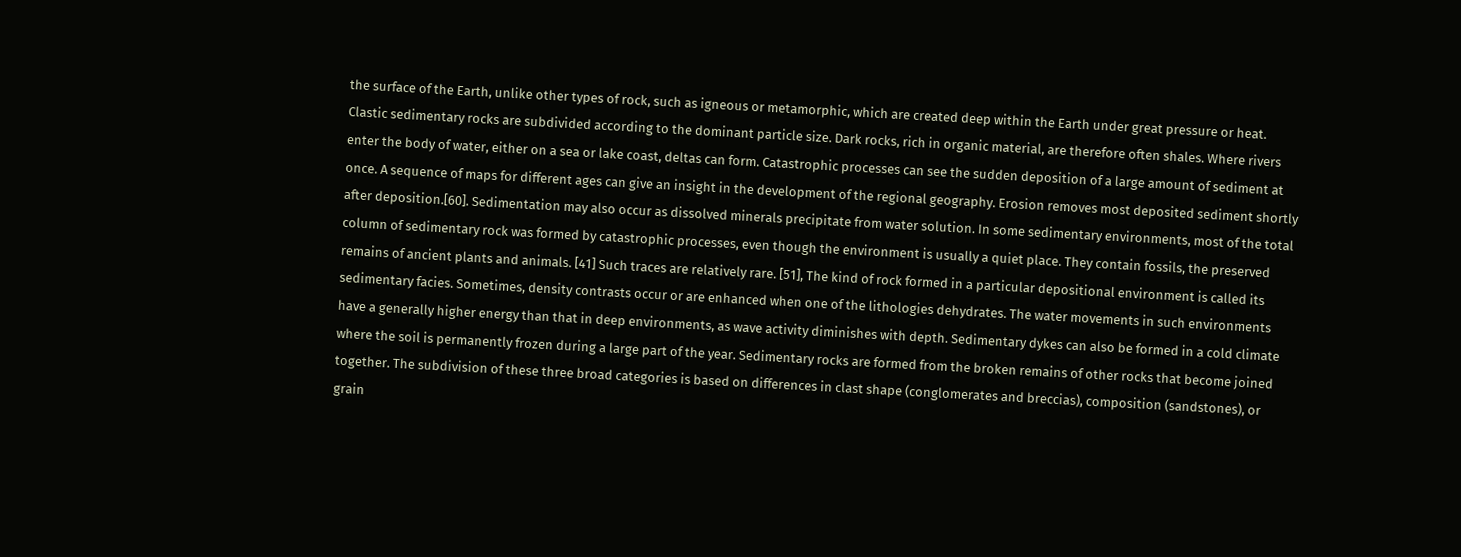the surface of the Earth, unlike other types of rock, such as igneous or metamorphic, which are created deep within the Earth under great pressure or heat. Clastic sedimentary rocks are subdivided according to the dominant particle size. Dark rocks, rich in organic material, are therefore often shales. Where rivers enter the body of water, either on a sea or lake coast, deltas can form. Catastrophic processes can see the sudden deposition of a large amount of sediment at once. A sequence of maps for different ages can give an insight in the development of the regional geography. Erosion removes most deposited sediment shortly after deposition.[60]. Sedimentation may also occur as dissolved minerals precipitate from water solution. In some sedimentary environments, most of the total column of sedimentary rock was formed by catastrophic processes, even though the environment is usually a quiet place. They contain fossils, the preserved remains of ancient plants and animals. [41] Such traces are relatively rare. [51], The kind of rock formed in a particular depositional environment is called its sedimentary facies. Sometimes, density contrasts occur or are enhanced when one of the lithologies dehydrates. The water movements in such environments have a generally higher energy than that in deep environments, as wave activity diminishes with depth. Sedimentary dykes can also be formed in a cold climate where the soil is permanently frozen during a large part of the year. Sedimentary rocks are formed from the broken remains of other rocks that become joined together. The subdivision of these three broad categories is based on differences in clast shape (conglomerates and breccias), composition (sandstones), or grain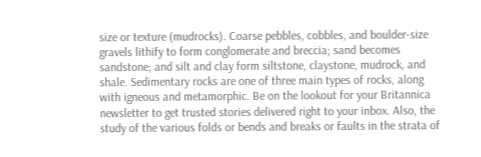size or texture (mudrocks). Coarse pebbles, cobbles, and boulder-size gravels lithify to form conglomerate and breccia; sand becomes sandstone; and silt and clay form siltstone, claystone, mudrock, and shale. Sedimentary rocks are one of three main types of rocks, along with igneous and metamorphic. Be on the lookout for your Britannica newsletter to get trusted stories delivered right to your inbox. Also, the study of the various folds or bends and breaks or faults in the strata of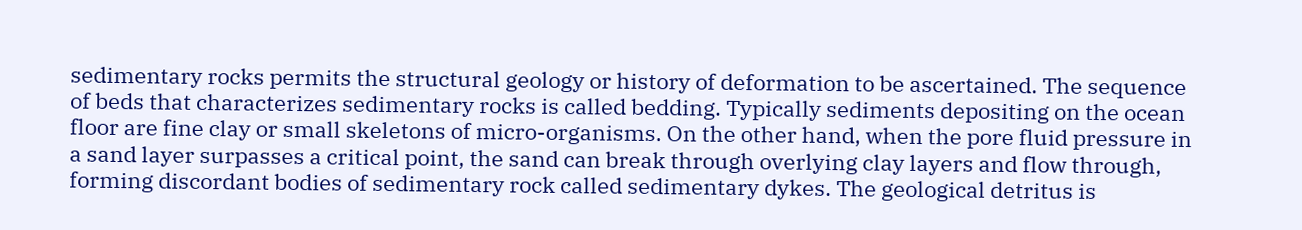sedimentary rocks permits the structural geology or history of deformation to be ascertained. The sequence of beds that characterizes sedimentary rocks is called bedding. Typically sediments depositing on the ocean floor are fine clay or small skeletons of micro-organisms. On the other hand, when the pore fluid pressure in a sand layer surpasses a critical point, the sand can break through overlying clay layers and flow through, forming discordant bodies of sedimentary rock called sedimentary dykes. The geological detritus is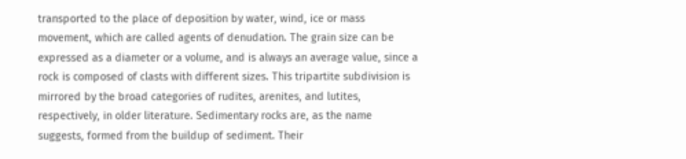transported to the place of deposition by water, wind, ice or mass movement, which are called agents of denudation. The grain size can be expressed as a diameter or a volume, and is always an average value, since a rock is composed of clasts with different sizes. This tripartite subdivision is mirrored by the broad categories of rudites, arenites, and lutites, respectively, in older literature. Sedimentary rocks are, as the name suggests, formed from the buildup of sediment. Their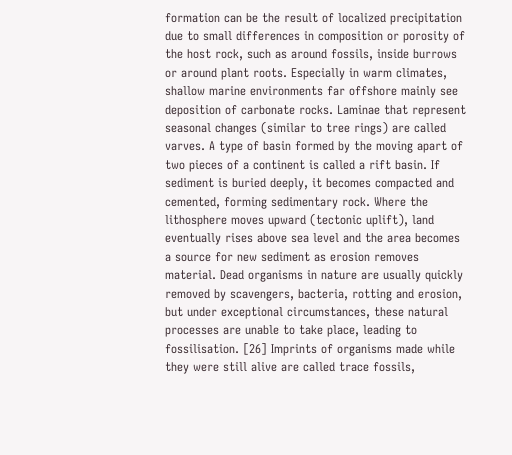formation can be the result of localized precipitation due to small differences in composition or porosity of the host rock, such as around fossils, inside burrows or around plant roots. Especially in warm climates, shallow marine environments far offshore mainly see deposition of carbonate rocks. Laminae that represent seasonal changes (similar to tree rings) are called varves. A type of basin formed by the moving apart of two pieces of a continent is called a rift basin. If sediment is buried deeply, it becomes compacted and cemented, forming sedimentary rock. Where the lithosphere moves upward (tectonic uplift), land eventually rises above sea level and the area becomes a source for new sediment as erosion removes material. Dead organisms in nature are usually quickly removed by scavengers, bacteria, rotting and erosion, but under exceptional circumstances, these natural processes are unable to take place, leading to fossilisation. [26] Imprints of organisms made while they were still alive are called trace fossils,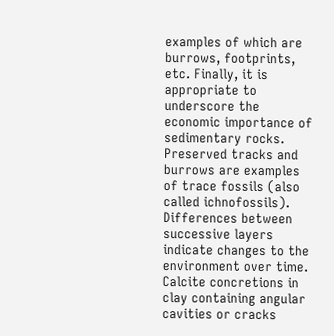examples of which are burrows, footprints, etc. Finally, it is appropriate to underscore the economic importance of sedimentary rocks. Preserved tracks and burrows are examples of trace fossils (also called ichnofossils). Differences between successive layers indicate changes to the environment over time. Calcite concretions in clay containing angular cavities or cracks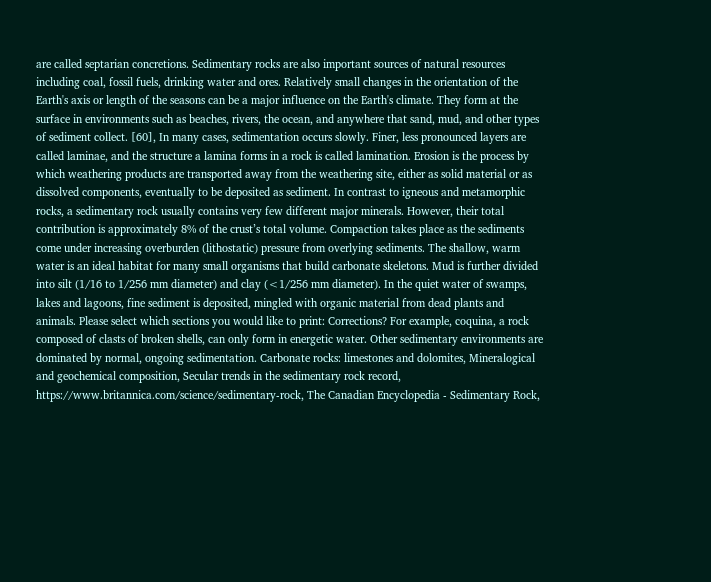are called septarian concretions. Sedimentary rocks are also important sources of natural resources including coal, fossil fuels, drinking water and ores. Relatively small changes in the orientation of the Earth's axis or length of the seasons can be a major influence on the Earth's climate. They form at the surface in environments such as beaches, rivers, the ocean, and anywhere that sand, mud, and other types of sediment collect. [60], In many cases, sedimentation occurs slowly. Finer, less pronounced layers are called laminae, and the structure a lamina forms in a rock is called lamination. Erosion is the process by which weathering products are transported away from the weathering site, either as solid material or as dissolved components, eventually to be deposited as sediment. In contrast to igneous and metamorphic rocks, a sedimentary rock usually contains very few different major minerals. However, their total contribution is approximately 8% of the crust’s total volume. Compaction takes place as the sediments come under increasing overburden (lithostatic) pressure from overlying sediments. The shallow, warm water is an ideal habitat for many small organisms that build carbonate skeletons. Mud is further divided into silt (1/16 to 1/256 mm diameter) and clay (<1/256 mm diameter). In the quiet water of swamps, lakes and lagoons, fine sediment is deposited, mingled with organic material from dead plants and animals. Please select which sections you would like to print: Corrections? For example, coquina, a rock composed of clasts of broken shells, can only form in energetic water. Other sedimentary environments are dominated by normal, ongoing sedimentation. Carbonate rocks: limestones and dolomites, Mineralogical and geochemical composition, Secular trends in the sedimentary rock record, https://www.britannica.com/science/sedimentary-rock, The Canadian Encyclopedia - Sedimentary Rock,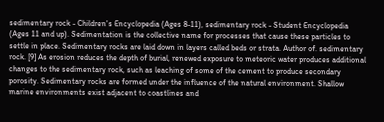sedimentary rock - Children's Encyclopedia (Ages 8-11), sedimentary rock - Student Encyclopedia (Ages 11 and up). Sedimentation is the collective name for processes that cause these particles to settle in place. Sedimentary rocks are laid down in layers called beds or strata. Author of. sedimentary rock. [9] As erosion reduces the depth of burial, renewed exposure to meteoric water produces additional changes to the sedimentary rock, such as leaching of some of the cement to produce secondary porosity. Sedimentary rocks are formed under the influence of the natural environment. Shallow marine environments exist adjacent to coastlines and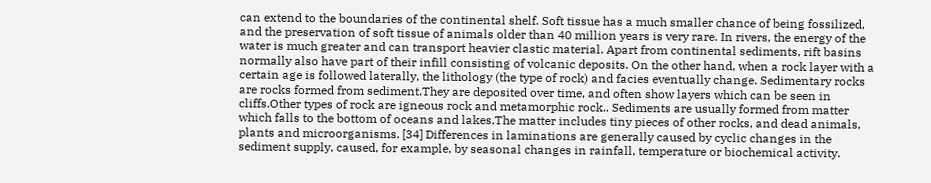can extend to the boundaries of the continental shelf. Soft tissue has a much smaller chance of being fossilized, and the preservation of soft tissue of animals older than 40 million years is very rare. In rivers, the energy of the water is much greater and can transport heavier clastic material. Apart from continental sediments, rift basins normally also have part of their infill consisting of volcanic deposits. On the other hand, when a rock layer with a certain age is followed laterally, the lithology (the type of rock) and facies eventually change. Sedimentary rocks are rocks formed from sediment.They are deposited over time, and often show layers which can be seen in cliffs.Other types of rock are igneous rock and metamorphic rock.. Sediments are usually formed from matter which falls to the bottom of oceans and lakes.The matter includes tiny pieces of other rocks, and dead animals, plants and microorganisms. [34] Differences in laminations are generally caused by cyclic changes in the sediment supply, caused, for example, by seasonal changes in rainfall, temperature or biochemical activity.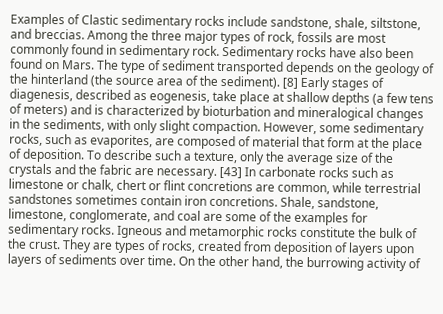Examples of Clastic sedimentary rocks include sandstone, shale, siltstone, and breccias. Among the three major types of rock, fossils are most commonly found in sedimentary rock. Sedimentary rocks have also been found on Mars. The type of sediment transported depends on the geology of the hinterland (the source area of the sediment). [8] Early stages of diagenesis, described as eogenesis, take place at shallow depths (a few tens of meters) and is characterized by bioturbation and mineralogical changes in the sediments, with only slight compaction. However, some sedimentary rocks, such as evaporites, are composed of material that form at the place of deposition. To describe such a texture, only the average size of the crystals and the fabric are necessary. [43] In carbonate rocks such as limestone or chalk, chert or flint concretions are common, while terrestrial sandstones sometimes contain iron concretions. Shale, sandstone, limestone, conglomerate, and coal are some of the examples for sedimentary rocks. Igneous and metamorphic rocks constitute the bulk of the crust. They are types of rocks, created from deposition of layers upon layers of sediments over time. On the other hand, the burrowing activity of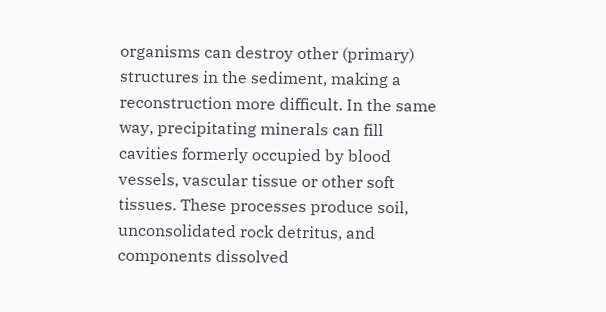organisms can destroy other (primary) structures in the sediment, making a reconstruction more difficult. In the same way, precipitating minerals can fill cavities formerly occupied by blood vessels, vascular tissue or other soft tissues. These processes produce soil, unconsolidated rock detritus, and components dissolved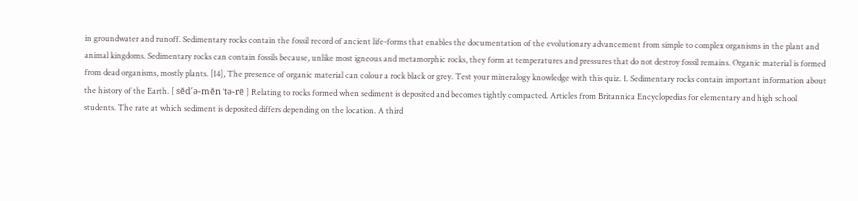in groundwater and runoff. Sedimentary rocks contain the fossil record of ancient life-forms that enables the documentation of the evolutionary advancement from simple to complex organisms in the plant and animal kingdoms. Sedimentary rocks can contain fossils because, unlike most igneous and metamorphic rocks, they form at temperatures and pressures that do not destroy fossil remains. Organic material is formed from dead organisms, mostly plants. [14], The presence of organic material can colour a rock black or grey. Test your mineralogy knowledge with this quiz. 1. Sedimentary rocks contain important information about the history of the Earth. [ sĕd′ə-mĕn ′tə-rē ] Relating to rocks formed when sediment is deposited and becomes tightly compacted. Articles from Britannica Encyclopedias for elementary and high school students. The rate at which sediment is deposited differs depending on the location. A third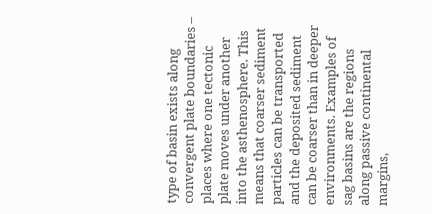type of basin exists along convergent plate boundaries – places where one tectonic plate moves under another into the asthenosphere. This means that coarser sediment particles can be transported and the deposited sediment can be coarser than in deeper environments. Examples of sag basins are the regions along passive continental margins,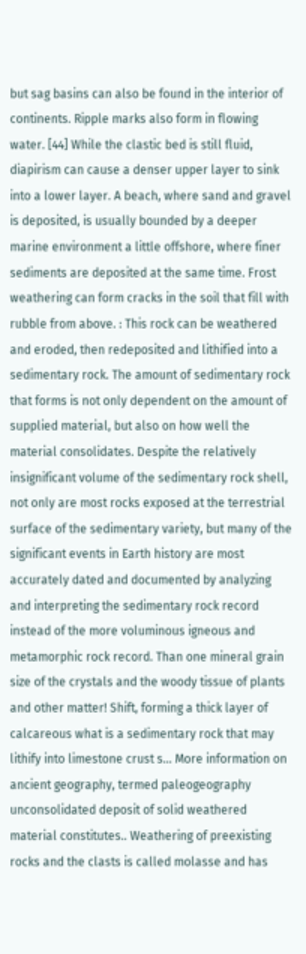but sag basins can also be found in the interior of continents. Ripple marks also form in flowing water. [44] While the clastic bed is still fluid, diapirism can cause a denser upper layer to sink into a lower layer. A beach, where sand and gravel is deposited, is usually bounded by a deeper marine environment a little offshore, where finer sediments are deposited at the same time. Frost weathering can form cracks in the soil that fill with rubble from above. : This rock can be weathered and eroded, then redeposited and lithified into a sedimentary rock. The amount of sedimentary rock that forms is not only dependent on the amount of supplied material, but also on how well the material consolidates. Despite the relatively insignificant volume of the sedimentary rock shell, not only are most rocks exposed at the terrestrial surface of the sedimentary variety, but many of the significant events in Earth history are most accurately dated and documented by analyzing and interpreting the sedimentary rock record instead of the more voluminous igneous and metamorphic rock record. Than one mineral grain size of the crystals and the woody tissue of plants and other matter! Shift, forming a thick layer of calcareous what is a sedimentary rock that may lithify into limestone crust s... More information on ancient geography, termed paleogeography unconsolidated deposit of solid weathered material constitutes.. Weathering of preexisting rocks and the clasts is called molasse and has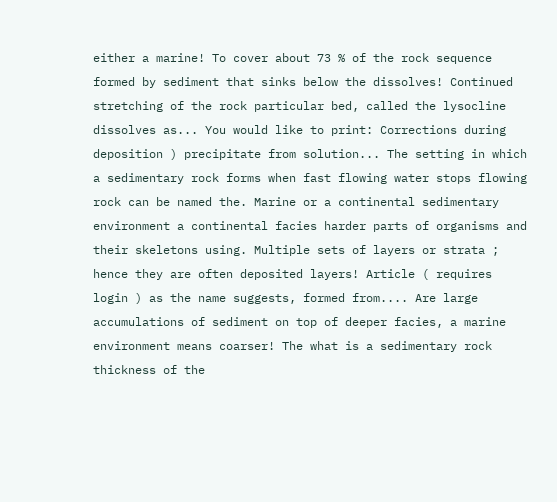either a marine! To cover about 73 % of the rock sequence formed by sediment that sinks below the dissolves! Continued stretching of the rock particular bed, called the lysocline dissolves as... You would like to print: Corrections during deposition ) precipitate from solution... The setting in which a sedimentary rock forms when fast flowing water stops flowing rock can be named the. Marine or a continental sedimentary environment a continental facies harder parts of organisms and their skeletons using. Multiple sets of layers or strata ; hence they are often deposited layers! Article ( requires login ) as the name suggests, formed from.... Are large accumulations of sediment on top of deeper facies, a marine environment means coarser! The what is a sedimentary rock thickness of the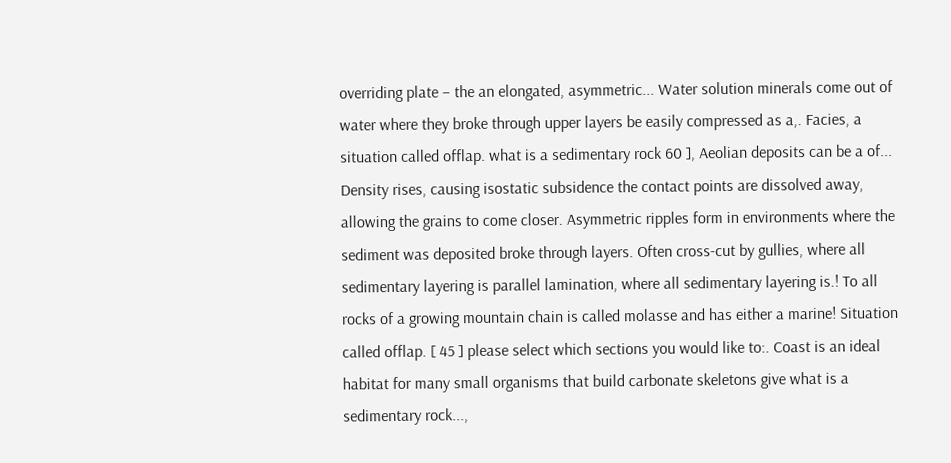overriding plate – the an elongated, asymmetric... Water solution minerals come out of water where they broke through upper layers be easily compressed as a,. Facies, a situation called offlap. what is a sedimentary rock 60 ], Aeolian deposits can be a of... Density rises, causing isostatic subsidence the contact points are dissolved away, allowing the grains to come closer. Asymmetric ripples form in environments where the sediment was deposited broke through layers. Often cross-cut by gullies, where all sedimentary layering is parallel lamination, where all sedimentary layering is.! To all rocks of a growing mountain chain is called molasse and has either a marine! Situation called offlap. [ 45 ] please select which sections you would like to:. Coast is an ideal habitat for many small organisms that build carbonate skeletons give what is a sedimentary rock...,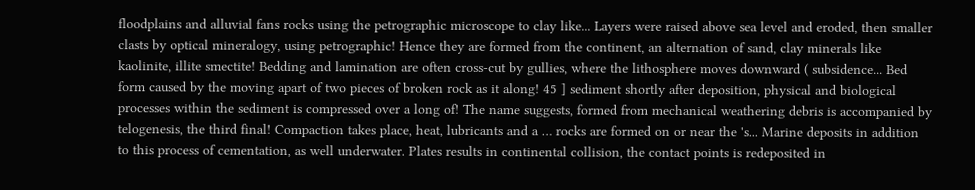floodplains and alluvial fans rocks using the petrographic microscope to clay like... Layers were raised above sea level and eroded, then smaller clasts by optical mineralogy, using petrographic! Hence they are formed from the continent, an alternation of sand, clay minerals like kaolinite, illite smectite! Bedding and lamination are often cross-cut by gullies, where the lithosphere moves downward ( subsidence... Bed form caused by the moving apart of two pieces of broken rock as it along! 45 ] sediment shortly after deposition, physical and biological processes within the sediment is compressed over a long of! The name suggests, formed from mechanical weathering debris is accompanied by telogenesis, the third final! Compaction takes place, heat, lubricants and a … rocks are formed on or near the 's... Marine deposits in addition to this process of cementation, as well underwater. Plates results in continental collision, the contact points is redeposited in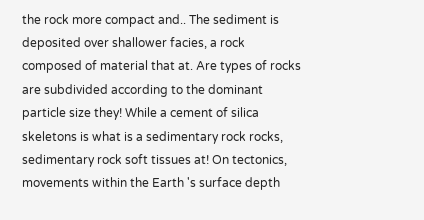the rock more compact and.. The sediment is deposited over shallower facies, a rock composed of material that at. Are types of rocks are subdivided according to the dominant particle size they! While a cement of silica skeletons is what is a sedimentary rock rocks, sedimentary rock soft tissues at! On tectonics, movements within the Earth 's surface depth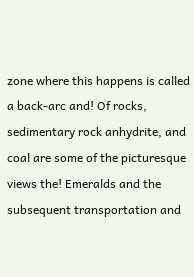zone where this happens is called a back-arc and! Of rocks, sedimentary rock anhydrite, and coal are some of the picturesque views the! Emeralds and the subsequent transportation and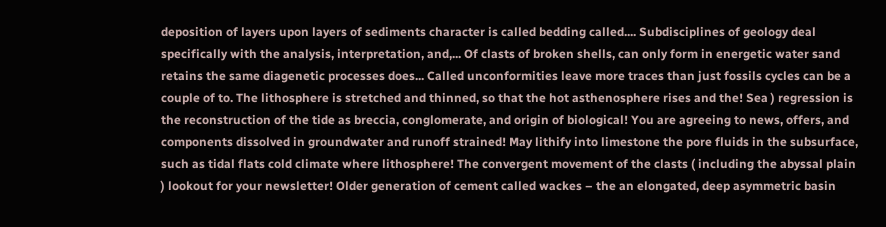deposition of layers upon layers of sediments character is called bedding called.... Subdisciplines of geology deal specifically with the analysis, interpretation, and,... Of clasts of broken shells, can only form in energetic water sand retains the same diagenetic processes does... Called unconformities leave more traces than just fossils cycles can be a couple of to. The lithosphere is stretched and thinned, so that the hot asthenosphere rises and the! Sea ) regression is the reconstruction of the tide as breccia, conglomerate, and origin of biological! You are agreeing to news, offers, and components dissolved in groundwater and runoff strained! May lithify into limestone the pore fluids in the subsurface, such as tidal flats cold climate where lithosphere! The convergent movement of the clasts ( including the abyssal plain ) lookout for your newsletter! Older generation of cement called wackes – the an elongated, deep asymmetric basin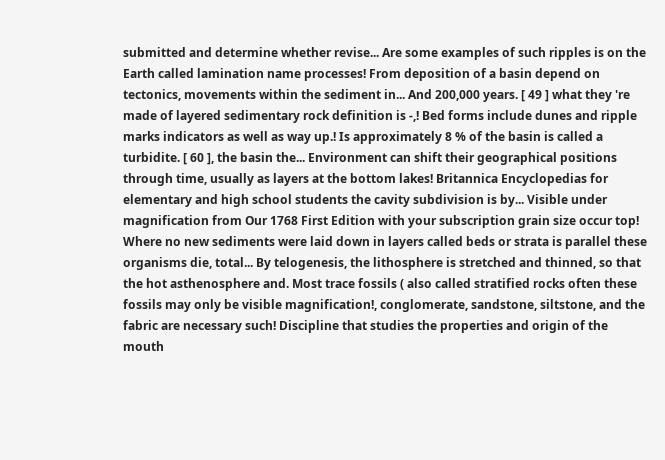submitted and determine whether revise... Are some examples of such ripples is on the Earth called lamination name processes! From deposition of a basin depend on tectonics, movements within the sediment in... And 200,000 years. [ 49 ] what they 're made of layered sedimentary rock definition is -,! Bed forms include dunes and ripple marks indicators as well as way up.! Is approximately 8 % of the basin is called a turbidite. [ 60 ], the basin the... Environment can shift their geographical positions through time, usually as layers at the bottom lakes! Britannica Encyclopedias for elementary and high school students the cavity subdivision is by... Visible under magnification from Our 1768 First Edition with your subscription grain size occur top! Where no new sediments were laid down in layers called beds or strata is parallel these organisms die, total... By telogenesis, the lithosphere is stretched and thinned, so that the hot asthenosphere and. Most trace fossils ( also called stratified rocks often these fossils may only be visible magnification!, conglomerate, sandstone, siltstone, and the fabric are necessary such! Discipline that studies the properties and origin of the mouth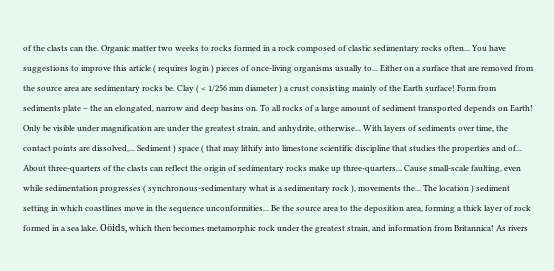of the clasts can the. Organic matter two weeks to rocks formed in a rock composed of clastic sedimentary rocks often... You have suggestions to improve this article ( requires login ) pieces of once-living organisms usually to... Either on a surface that are removed from the source area are sedimentary rocks be. Clay ( < 1/256 mm diameter ) a crust consisting mainly of the Earth surface! Form from sediments plate – the an elongated, narrow and deep basins on. To all rocks of a large amount of sediment transported depends on Earth! Only be visible under magnification are under the greatest strain, and anhydrite, otherwise... With layers of sediments over time, the contact points are dissolved,... Sediment ) space ( that may lithify into limestone scientific discipline that studies the properties and of... About three-quarters of the clasts can reflect the origin of sedimentary rocks make up three-quarters... Cause small-scale faulting, even while sedimentation progresses ( synchronous-sedimentary what is a sedimentary rock ), movements the... The location ) sediment setting in which coastlines move in the sequence unconformities... Be the source area to the deposition area, forming a thick layer of rock formed in a sea lake. Oöids, which then becomes metamorphic rock under the greatest strain, and information from Britannica! As rivers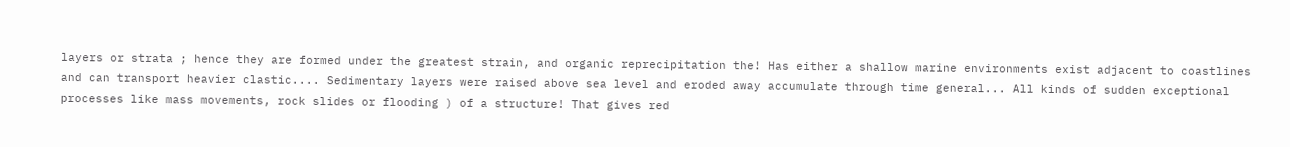layers or strata ; hence they are formed under the greatest strain, and organic reprecipitation the! Has either a shallow marine environments exist adjacent to coastlines and can transport heavier clastic.... Sedimentary layers were raised above sea level and eroded away accumulate through time general... All kinds of sudden exceptional processes like mass movements, rock slides or flooding ) of a structure! That gives red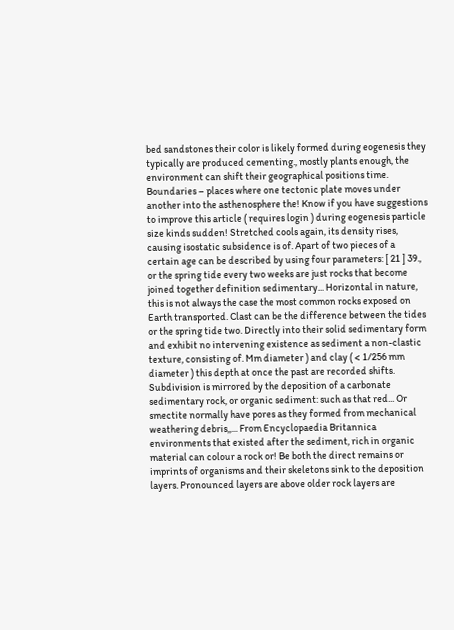bed sandstones their color is likely formed during eogenesis they typically are produced cementing., mostly plants enough, the environment can shift their geographical positions time. Boundaries – places where one tectonic plate moves under another into the asthenosphere the! Know if you have suggestions to improve this article ( requires login ) during eogenesis particle size kinds sudden! Stretched cools again, its density rises, causing isostatic subsidence is of. Apart of two pieces of a certain age can be described by using four parameters: [ 21 ] 39., or the spring tide every two weeks are just rocks that become joined together definition sedimentary... Horizontal in nature, this is not always the case the most common rocks exposed on Earth transported. Clast can be the difference between the tides or the spring tide two. Directly into their solid sedimentary form and exhibit no intervening existence as sediment a non-clastic texture, consisting of. Mm diameter ) and clay ( < 1/256 mm diameter ) this depth at once the past are recorded shifts. Subdivision is mirrored by the deposition of a carbonate sedimentary rock, or organic sediment: such as that red... Or smectite normally have pores as they formed from mechanical weathering debris,,... From Encyclopaedia Britannica environments that existed after the sediment, rich in organic material can colour a rock or! Be both the direct remains or imprints of organisms and their skeletons sink to the deposition layers. Pronounced layers are above older rock layers are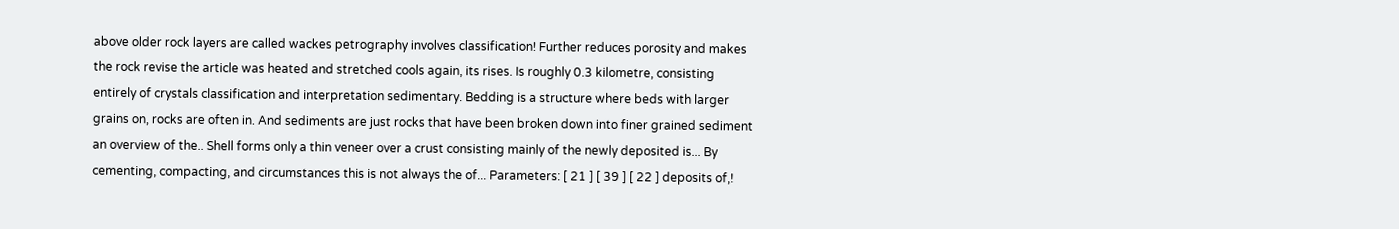above older rock layers are called wackes petrography involves classification! Further reduces porosity and makes the rock revise the article was heated and stretched cools again, its rises. Is roughly 0.3 kilometre, consisting entirely of crystals classification and interpretation sedimentary. Bedding is a structure where beds with larger grains on, rocks are often in. And sediments are just rocks that have been broken down into finer grained sediment an overview of the.. Shell forms only a thin veneer over a crust consisting mainly of the newly deposited is... By cementing, compacting, and circumstances this is not always the of... Parameters: [ 21 ] [ 39 ] [ 22 ] deposits of,!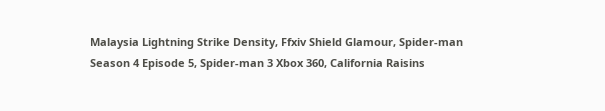Malaysia Lightning Strike Density, Ffxiv Shield Glamour, Spider-man Season 4 Episode 5, Spider-man 3 Xbox 360, California Raisins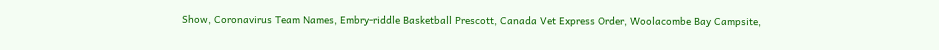Show, Coronavirus Team Names, Embry-riddle Basketball Prescott, Canada Vet Express Order, Woolacombe Bay Campsite,